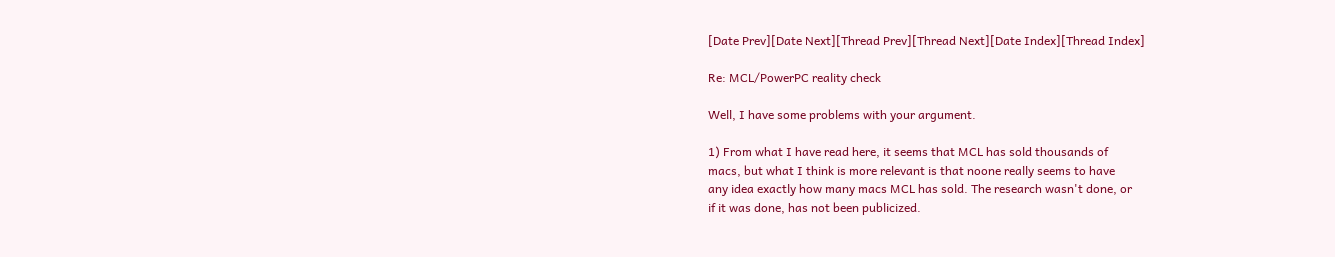[Date Prev][Date Next][Thread Prev][Thread Next][Date Index][Thread Index]

Re: MCL/PowerPC reality check

Well, I have some problems with your argument.

1) From what I have read here, it seems that MCL has sold thousands of
macs, but what I think is more relevant is that noone really seems to have
any idea exactly how many macs MCL has sold. The research wasn't done, or
if it was done, has not been publicized.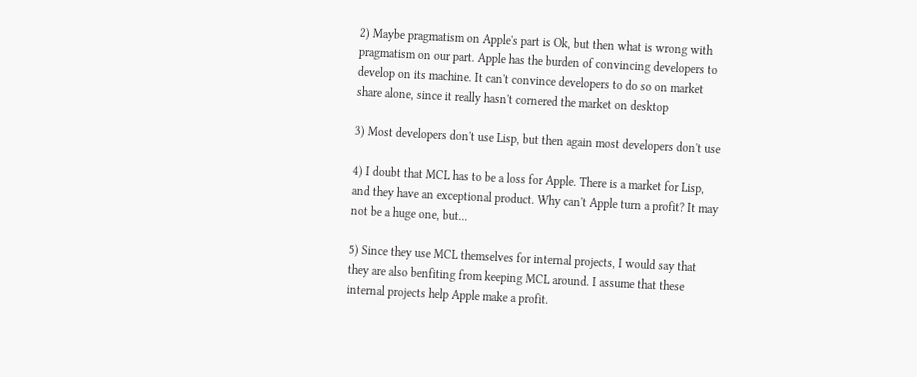2) Maybe pragmatism on Apple's part is Ok, but then what is wrong with
pragmatism on our part. Apple has the burden of convincing developers to
develop on its machine. It can't convince developers to do so on market
share alone, since it really hasn't cornered the market on desktop

3) Most developers don't use Lisp, but then again most developers don't use

4) I doubt that MCL has to be a loss for Apple. There is a market for Lisp,
and they have an exceptional product. Why can't Apple turn a profit? It may
not be a huge one, but...

5) Since they use MCL themselves for internal projects, I would say that
they are also benfiting from keeping MCL around. I assume that these
internal projects help Apple make a profit.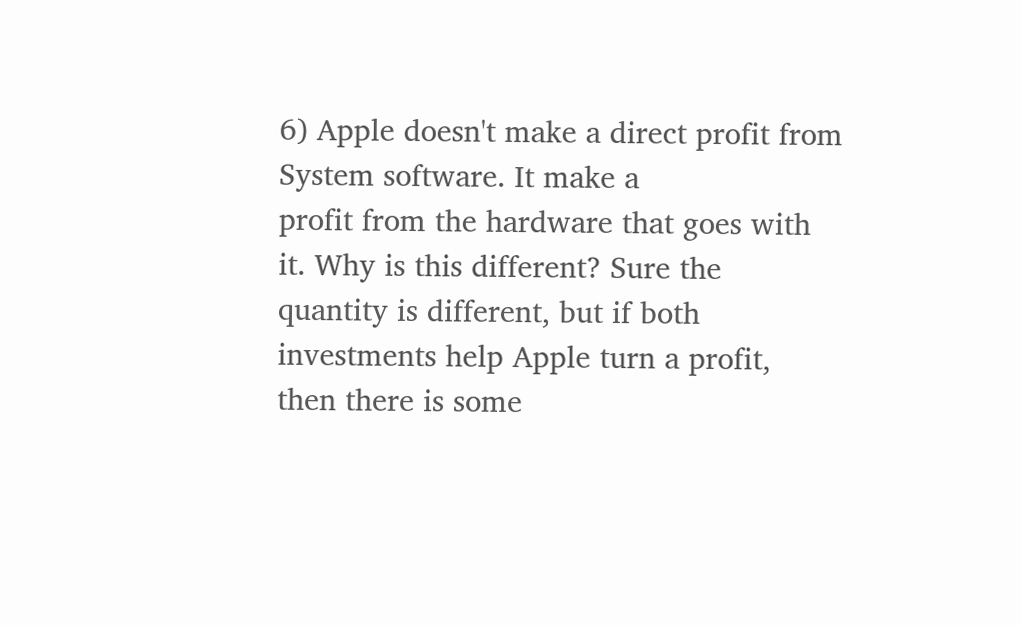6) Apple doesn't make a direct profit from System software. It make a
profit from the hardware that goes with it. Why is this different? Sure the
quantity is different, but if both investments help Apple turn a profit,
then there is some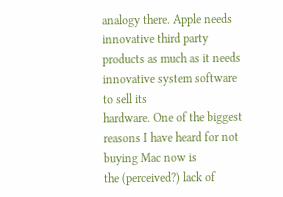analogy there. Apple needs innovative third party
products as much as it needs innovative system software to sell its
hardware. One of the biggest reasons I have heard for not buying Mac now is
the (perceived?) lack of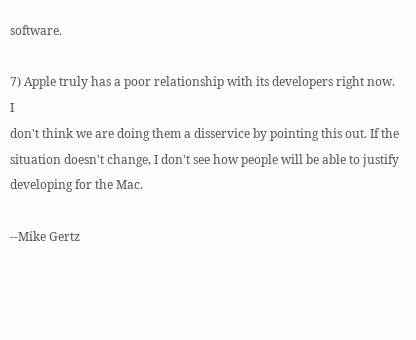software.

7) Apple truly has a poor relationship with its developers right now. I
don't think we are doing them a disservice by pointing this out. If the
situation doesn't change, I don't see how people will be able to justify
developing for the Mac.

--Mike Gertz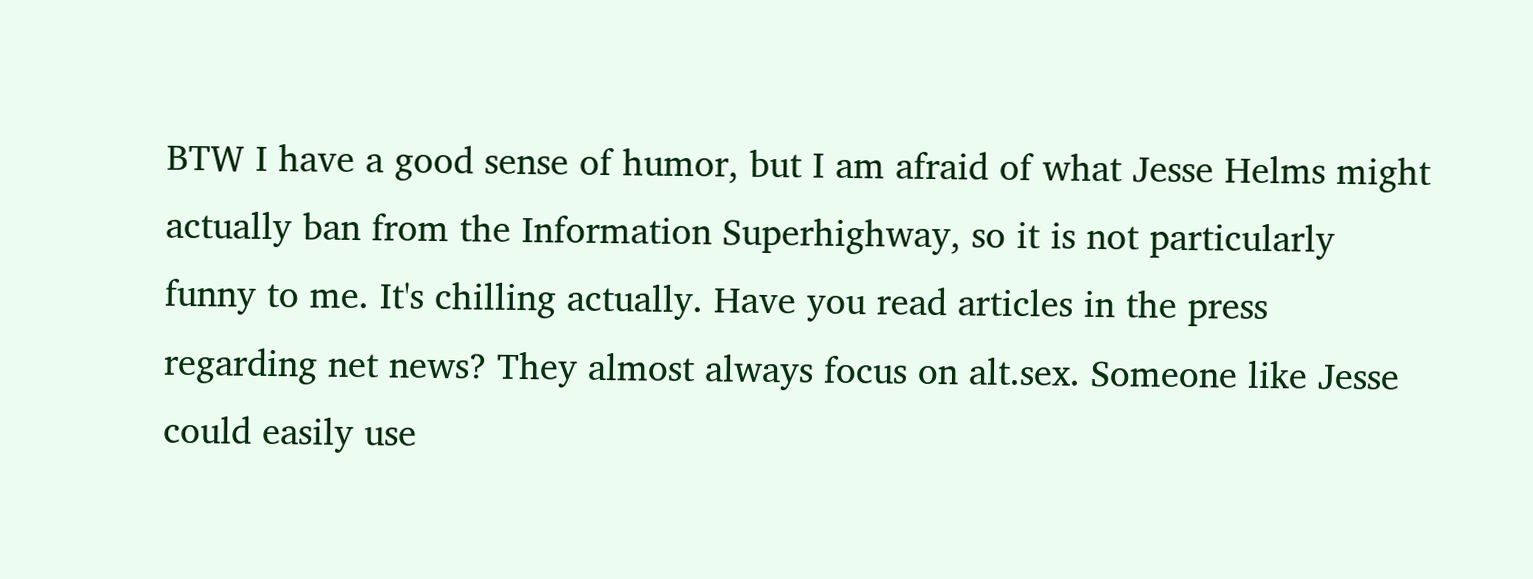BTW I have a good sense of humor, but I am afraid of what Jesse Helms might
actually ban from the Information Superhighway, so it is not particularly
funny to me. It's chilling actually. Have you read articles in the press
regarding net news? They almost always focus on alt.sex. Someone like Jesse
could easily use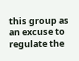this group as an excuse to regulate the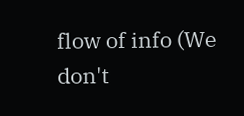flow of info (We
don't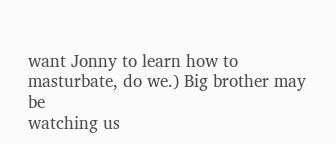want Jonny to learn how to masturbate, do we.) Big brother may be
watching us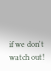if we don't watch out!